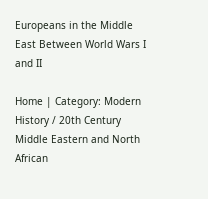Europeans in the Middle East Between World Wars I and II

Home | Category: Modern History / 20th Century Middle Eastern and North African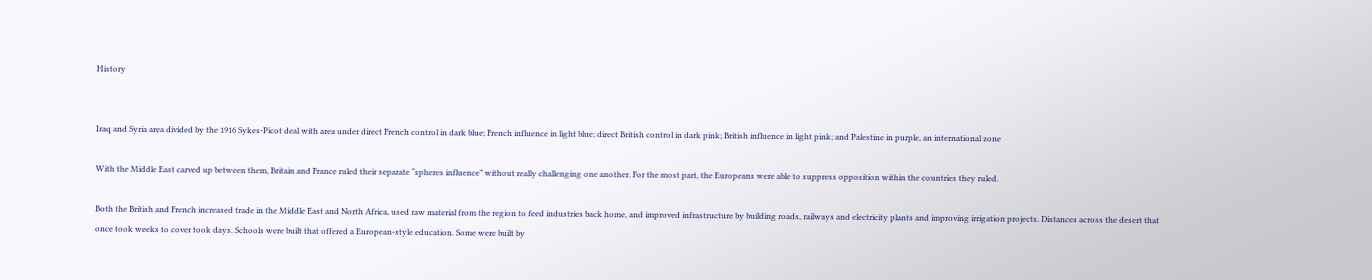History


Iraq and Syria area divided by the 1916 Sykes-Picot deal with area under direct French control in dark blue; French influence in light blue; direct British control in dark pink; British influence in light pink; and Palestine in purple, an international zone

With the Middle East carved up between them, Britain and France ruled their separate “spheres influence” without really challenging one another. For the most part, the Europeans were able to suppress opposition within the countries they ruled.

Both the British and French increased trade in the Middle East and North Africa, used raw material from the region to feed industries back home, and improved infrastructure by building roads, railways and electricity plants and improving irrigation projects. Distances across the desert that once took weeks to cover took days. Schools were built that offered a European-style education. Some were built by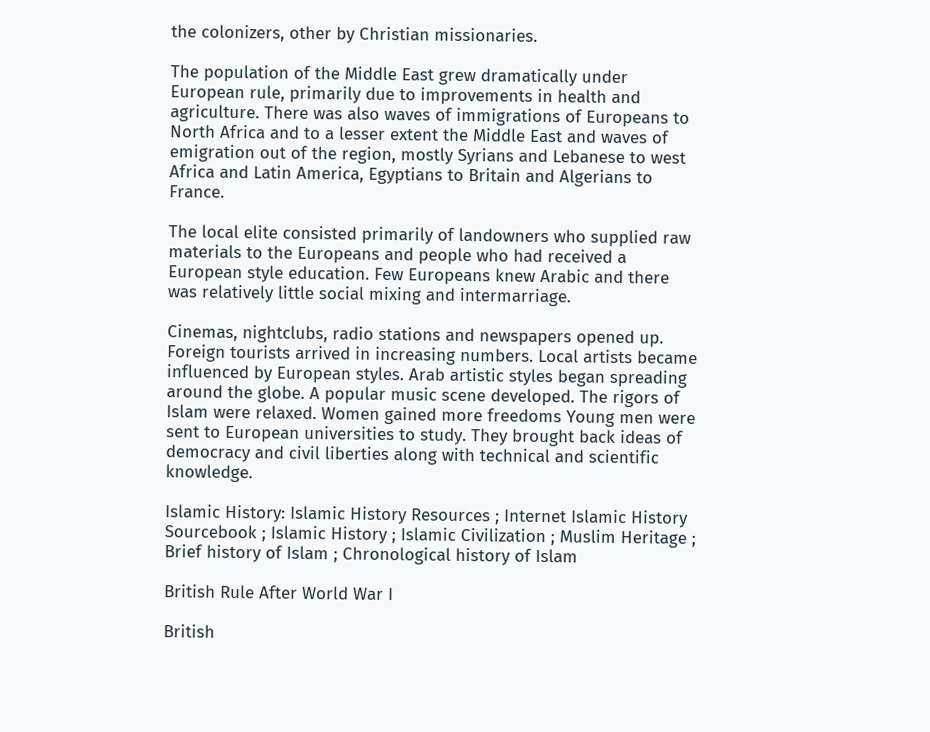the colonizers, other by Christian missionaries.

The population of the Middle East grew dramatically under European rule, primarily due to improvements in health and agriculture. There was also waves of immigrations of Europeans to North Africa and to a lesser extent the Middle East and waves of emigration out of the region, mostly Syrians and Lebanese to west Africa and Latin America, Egyptians to Britain and Algerians to France.

The local elite consisted primarily of landowners who supplied raw materials to the Europeans and people who had received a European style education. Few Europeans knew Arabic and there was relatively little social mixing and intermarriage.

Cinemas, nightclubs, radio stations and newspapers opened up. Foreign tourists arrived in increasing numbers. Local artists became influenced by European styles. Arab artistic styles began spreading around the globe. A popular music scene developed. The rigors of Islam were relaxed. Women gained more freedoms Young men were sent to European universities to study. They brought back ideas of democracy and civil liberties along with technical and scientific knowledge.

Islamic History: Islamic History Resources ; Internet Islamic History Sourcebook ; Islamic History ; Islamic Civilization ; Muslim Heritage ; Brief history of Islam ; Chronological history of Islam

British Rule After World War I

British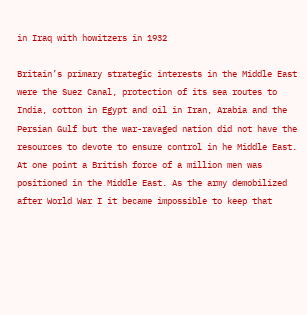in Iraq with howitzers in 1932

Britain’s primary strategic interests in the Middle East were the Suez Canal, protection of its sea routes to India, cotton in Egypt and oil in Iran, Arabia and the Persian Gulf but the war-ravaged nation did not have the resources to devote to ensure control in he Middle East. At one point a British force of a million men was positioned in the Middle East. As the army demobilized after World War I it became impossible to keep that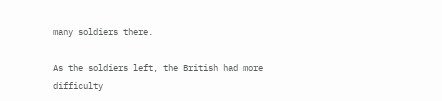many soldiers there.

As the soldiers left, the British had more difficulty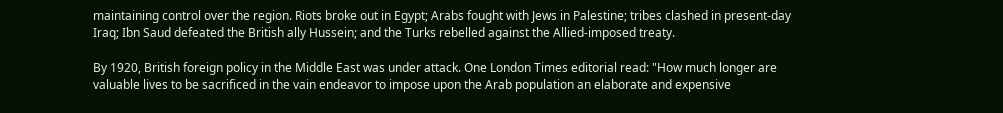maintaining control over the region. Riots broke out in Egypt; Arabs fought with Jews in Palestine; tribes clashed in present-day Iraq; Ibn Saud defeated the British ally Hussein; and the Turks rebelled against the Allied-imposed treaty.

By 1920, British foreign policy in the Middle East was under attack. One London Times editorial read: "How much longer are valuable lives to be sacrificed in the vain endeavor to impose upon the Arab population an elaborate and expensive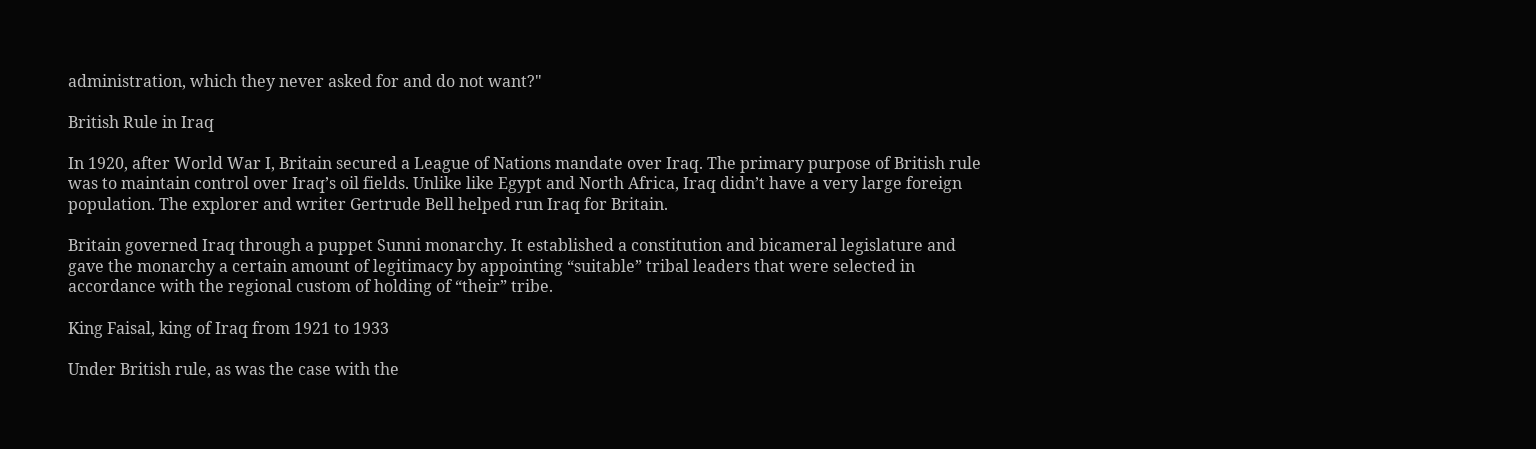administration, which they never asked for and do not want?"

British Rule in Iraq

In 1920, after World War I, Britain secured a League of Nations mandate over Iraq. The primary purpose of British rule was to maintain control over Iraq’s oil fields. Unlike like Egypt and North Africa, Iraq didn’t have a very large foreign population. The explorer and writer Gertrude Bell helped run Iraq for Britain.

Britain governed Iraq through a puppet Sunni monarchy. It established a constitution and bicameral legislature and gave the monarchy a certain amount of legitimacy by appointing “suitable” tribal leaders that were selected in accordance with the regional custom of holding of “their” tribe.

King Faisal, king of Iraq from 1921 to 1933

Under British rule, as was the case with the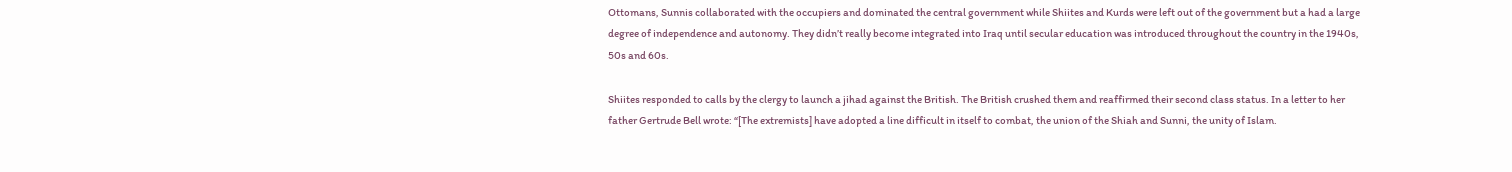Ottomans, Sunnis collaborated with the occupiers and dominated the central government while Shiites and Kurds were left out of the government but a had a large degree of independence and autonomy. They didn’t really become integrated into Iraq until secular education was introduced throughout the country in the 1940s, 50s and 60s.

Shiites responded to calls by the clergy to launch a jihad against the British. The British crushed them and reaffirmed their second class status. In a letter to her father Gertrude Bell wrote: “[The extremists] have adopted a line difficult in itself to combat, the union of the Shiah and Sunni, the unity of Islam.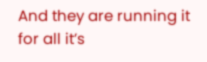And they are running it for all it’s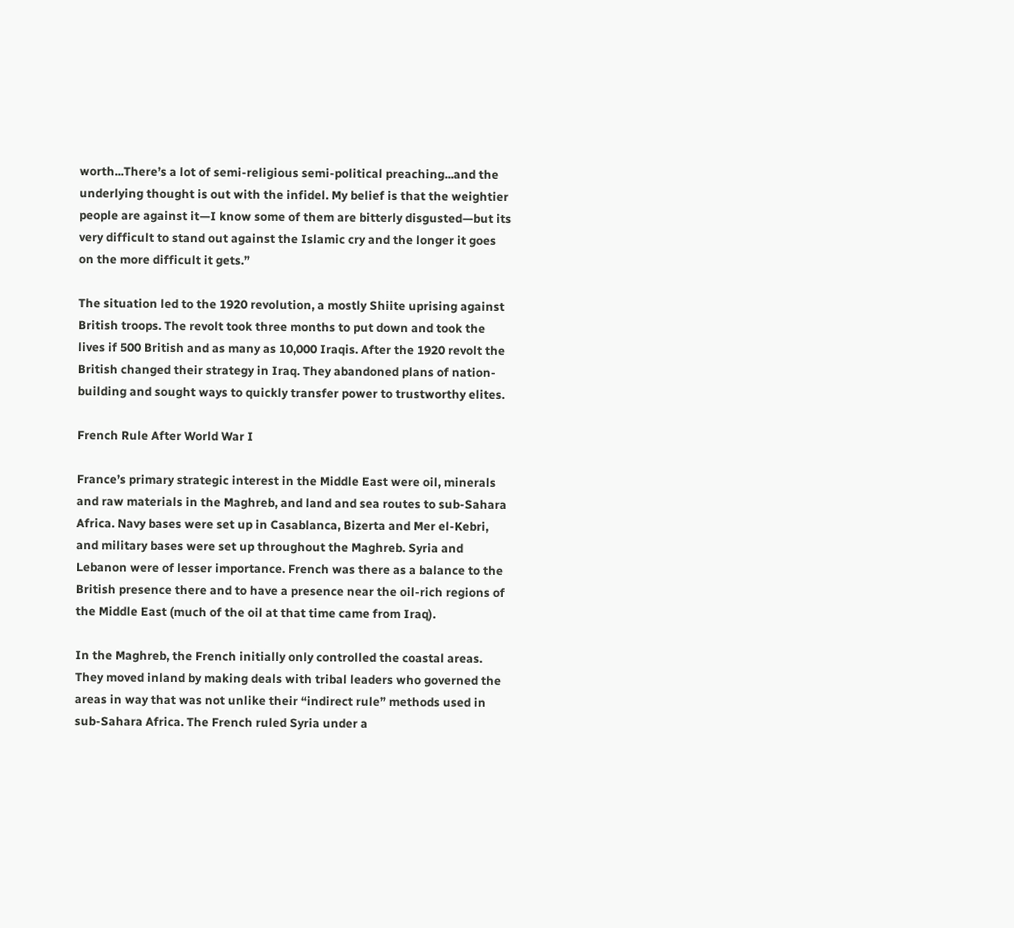worth...There’s a lot of semi-religious semi-political preaching...and the underlying thought is out with the infidel. My belief is that the weightier people are against it—I know some of them are bitterly disgusted—but its very difficult to stand out against the Islamic cry and the longer it goes on the more difficult it gets.”

The situation led to the 1920 revolution, a mostly Shiite uprising against British troops. The revolt took three months to put down and took the lives if 500 British and as many as 10,000 Iraqis. After the 1920 revolt the British changed their strategy in Iraq. They abandoned plans of nation-building and sought ways to quickly transfer power to trustworthy elites.

French Rule After World War I

France’s primary strategic interest in the Middle East were oil, minerals and raw materials in the Maghreb, and land and sea routes to sub-Sahara Africa. Navy bases were set up in Casablanca, Bizerta and Mer el-Kebri, and military bases were set up throughout the Maghreb. Syria and Lebanon were of lesser importance. French was there as a balance to the British presence there and to have a presence near the oil-rich regions of the Middle East (much of the oil at that time came from Iraq).

In the Maghreb, the French initially only controlled the coastal areas. They moved inland by making deals with tribal leaders who governed the areas in way that was not unlike their “indirect rule” methods used in sub-Sahara Africa. The French ruled Syria under a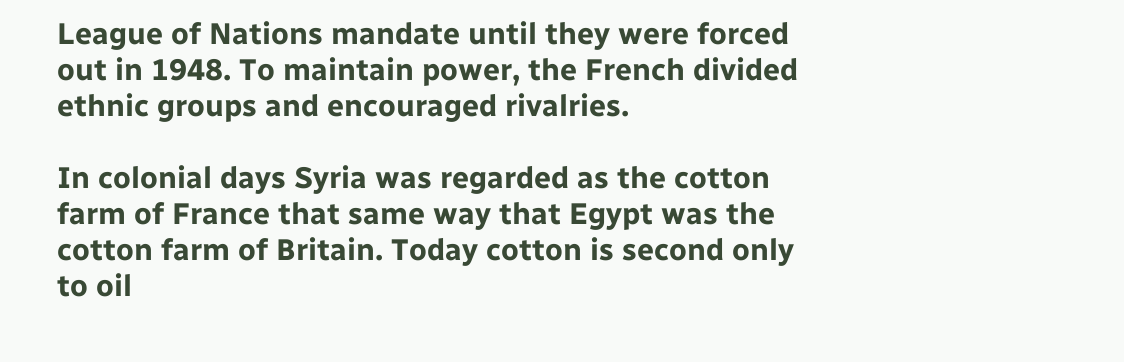League of Nations mandate until they were forced out in 1948. To maintain power, the French divided ethnic groups and encouraged rivalries.

In colonial days Syria was regarded as the cotton farm of France that same way that Egypt was the cotton farm of Britain. Today cotton is second only to oil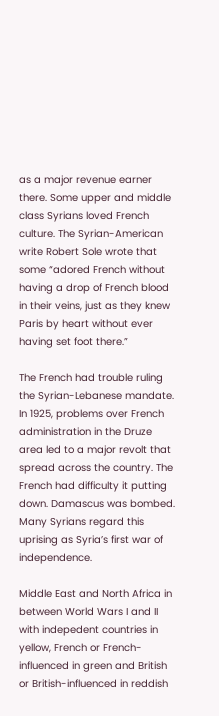as a major revenue earner there. Some upper and middle class Syrians loved French culture. The Syrian-American write Robert Sole wrote that some “adored French without having a drop of French blood in their veins, just as they knew Paris by heart without ever having set foot there.”

The French had trouble ruling the Syrian-Lebanese mandate. In 1925, problems over French administration in the Druze area led to a major revolt that spread across the country. The French had difficulty it putting down. Damascus was bombed. Many Syrians regard this uprising as Syria’s first war of independence.

Middle East and North Africa in between World Wars I and II with indepedent countries in yellow, French or French-influenced in green and British or British-influenced in reddish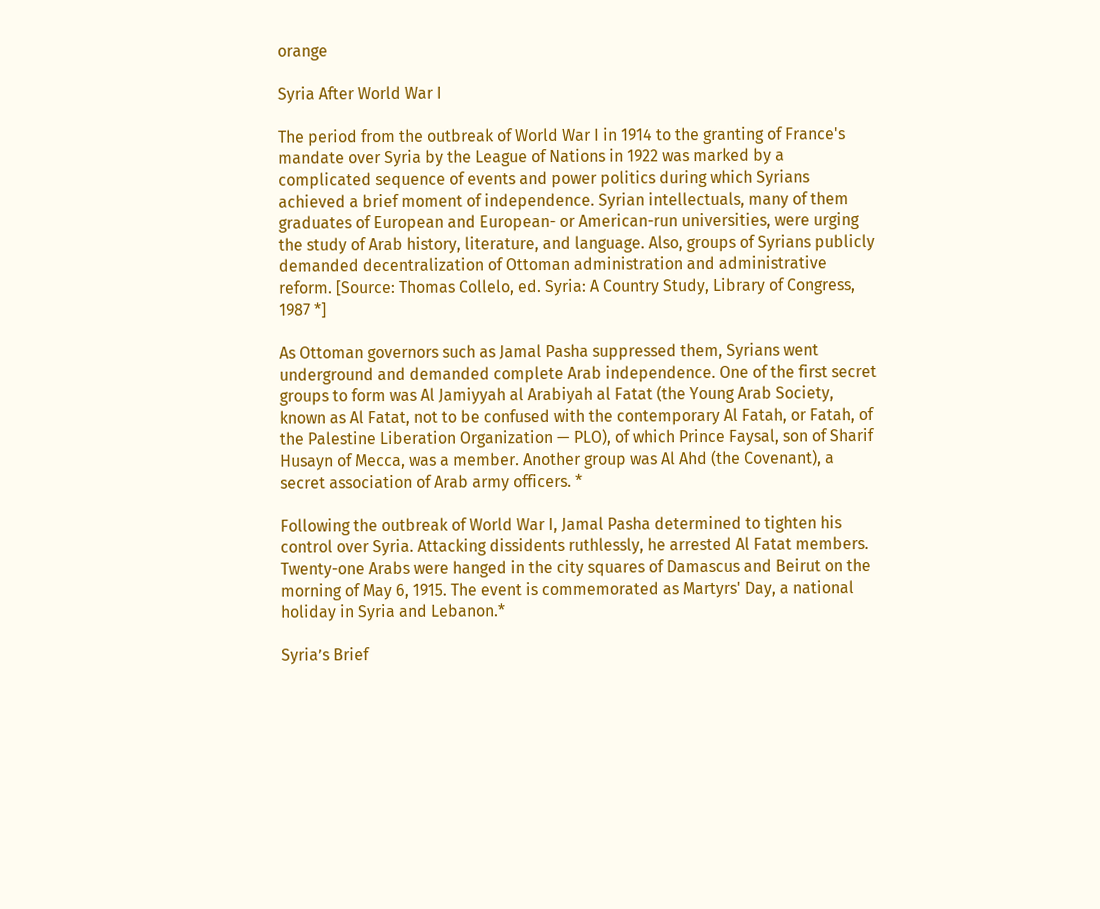orange

Syria After World War I

The period from the outbreak of World War I in 1914 to the granting of France's mandate over Syria by the League of Nations in 1922 was marked by a complicated sequence of events and power politics during which Syrians achieved a brief moment of independence. Syrian intellectuals, many of them graduates of European and European- or American-run universities, were urging the study of Arab history, literature, and language. Also, groups of Syrians publicly demanded decentralization of Ottoman administration and administrative reform. [Source: Thomas Collelo, ed. Syria: A Country Study, Library of Congress, 1987 *]

As Ottoman governors such as Jamal Pasha suppressed them, Syrians went underground and demanded complete Arab independence. One of the first secret groups to form was Al Jamiyyah al Arabiyah al Fatat (the Young Arab Society, known as Al Fatat, not to be confused with the contemporary Al Fatah, or Fatah, of the Palestine Liberation Organization — PLO), of which Prince Faysal, son of Sharif Husayn of Mecca, was a member. Another group was Al Ahd (the Covenant), a secret association of Arab army officers. *

Following the outbreak of World War I, Jamal Pasha determined to tighten his control over Syria. Attacking dissidents ruthlessly, he arrested Al Fatat members. Twenty-one Arabs were hanged in the city squares of Damascus and Beirut on the morning of May 6, 1915. The event is commemorated as Martyrs' Day, a national holiday in Syria and Lebanon.*

Syria’s Brief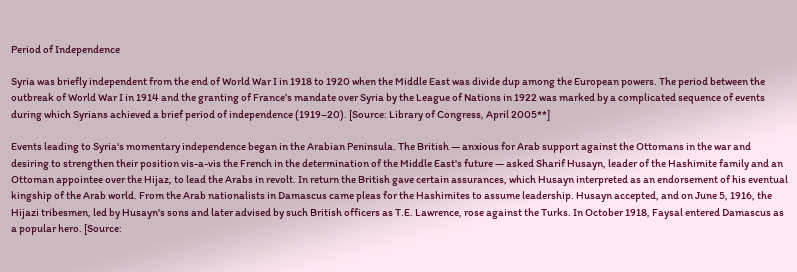Period of Independence

Syria was briefly independent from the end of World War I in 1918 to 1920 when the Middle East was divide dup among the European powers. The period between the outbreak of World War I in 1914 and the granting of France’s mandate over Syria by the League of Nations in 1922 was marked by a complicated sequence of events during which Syrians achieved a brief period of independence (1919–20). [Source: Library of Congress, April 2005**]

Events leading to Syria's momentary independence began in the Arabian Peninsula. The British — anxious for Arab support against the Ottomans in the war and desiring to strengthen their position vis-a-vis the French in the determination of the Middle East's future — asked Sharif Husayn, leader of the Hashimite family and an Ottoman appointee over the Hijaz, to lead the Arabs in revolt. In return the British gave certain assurances, which Husayn interpreted as an endorsement of his eventual kingship of the Arab world. From the Arab nationalists in Damascus came pleas for the Hashimites to assume leadership. Husayn accepted, and on June 5, 1916, the Hijazi tribesmen, led by Husayn's sons and later advised by such British officers as T.E. Lawrence, rose against the Turks. In October 1918, Faysal entered Damascus as a popular hero. [Source: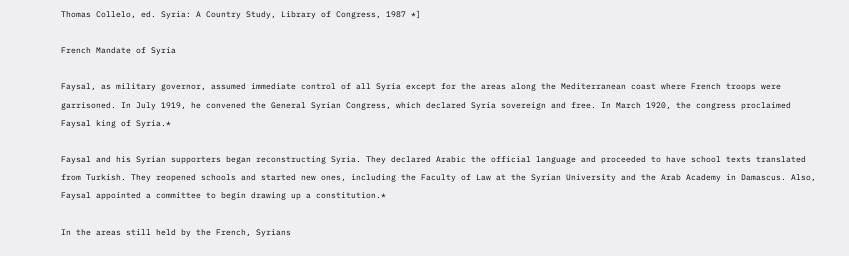Thomas Collelo, ed. Syria: A Country Study, Library of Congress, 1987 *]

French Mandate of Syria

Faysal, as military governor, assumed immediate control of all Syria except for the areas along the Mediterranean coast where French troops were garrisoned. In July 1919, he convened the General Syrian Congress, which declared Syria sovereign and free. In March 1920, the congress proclaimed Faysal king of Syria.*

Faysal and his Syrian supporters began reconstructing Syria. They declared Arabic the official language and proceeded to have school texts translated from Turkish. They reopened schools and started new ones, including the Faculty of Law at the Syrian University and the Arab Academy in Damascus. Also, Faysal appointed a committee to begin drawing up a constitution.*

In the areas still held by the French, Syrians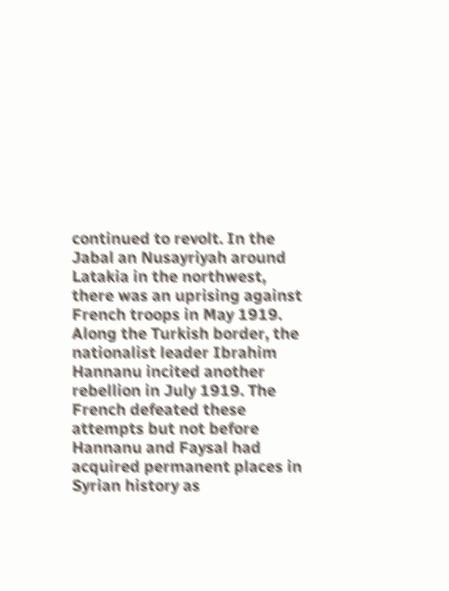continued to revolt. In the Jabal an Nusayriyah around Latakia in the northwest, there was an uprising against French troops in May 1919. Along the Turkish border, the nationalist leader Ibrahim Hannanu incited another rebellion in July 1919. The French defeated these attempts but not before Hannanu and Faysal had acquired permanent places in Syrian history as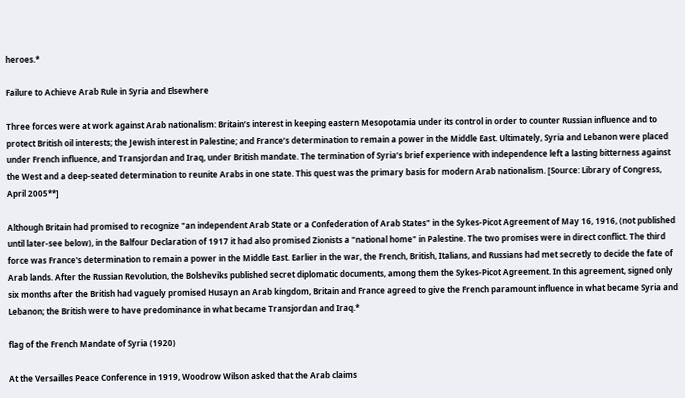heroes.*

Failure to Achieve Arab Rule in Syria and Elsewhere

Three forces were at work against Arab nationalism: Britain’s interest in keeping eastern Mesopotamia under its control in order to counter Russian influence and to protect British oil interests; the Jewish interest in Palestine; and France’s determination to remain a power in the Middle East. Ultimately, Syria and Lebanon were placed under French influence, and Transjordan and Iraq, under British mandate. The termination of Syria’s brief experience with independence left a lasting bitterness against the West and a deep-seated determination to reunite Arabs in one state. This quest was the primary basis for modern Arab nationalism. [Source: Library of Congress, April 2005**]

Although Britain had promised to recognize "an independent Arab State or a Confederation of Arab States" in the Sykes-Picot Agreement of May 16, 1916, (not published until later-see below), in the Balfour Declaration of 1917 it had also promised Zionists a "national home" in Palestine. The two promises were in direct conflict. The third force was France's determination to remain a power in the Middle East. Earlier in the war, the French, British, Italians, and Russians had met secretly to decide the fate of Arab lands. After the Russian Revolution, the Bolsheviks published secret diplomatic documents, among them the Sykes-Picot Agreement. In this agreement, signed only six months after the British had vaguely promised Husayn an Arab kingdom, Britain and France agreed to give the French paramount influence in what became Syria and Lebanon; the British were to have predominance in what became Transjordan and Iraq.*

flag of the French Mandate of Syria (1920)

At the Versailles Peace Conference in 1919, Woodrow Wilson asked that the Arab claims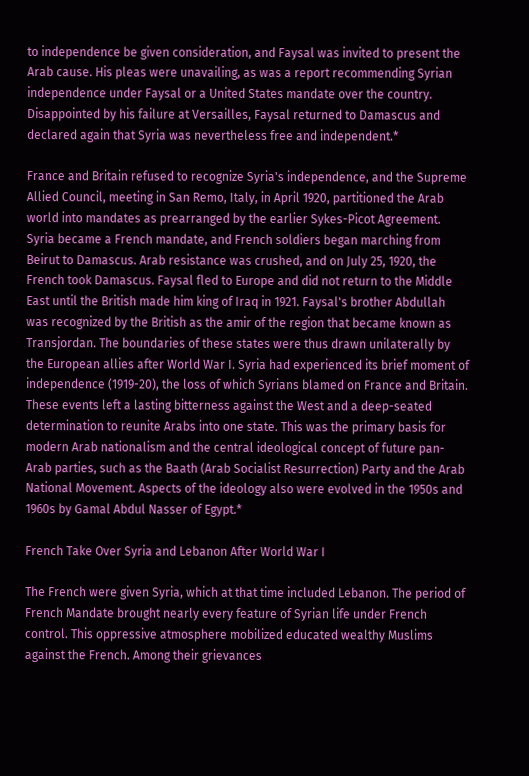to independence be given consideration, and Faysal was invited to present the Arab cause. His pleas were unavailing, as was a report recommending Syrian independence under Faysal or a United States mandate over the country. Disappointed by his failure at Versailles, Faysal returned to Damascus and declared again that Syria was nevertheless free and independent.*

France and Britain refused to recognize Syria's independence, and the Supreme Allied Council, meeting in San Remo, Italy, in April 1920, partitioned the Arab world into mandates as prearranged by the earlier Sykes-Picot Agreement. Syria became a French mandate, and French soldiers began marching from Beirut to Damascus. Arab resistance was crushed, and on July 25, 1920, the French took Damascus. Faysal fled to Europe and did not return to the Middle East until the British made him king of Iraq in 1921. Faysal's brother Abdullah was recognized by the British as the amir of the region that became known as Transjordan. The boundaries of these states were thus drawn unilaterally by the European allies after World War I. Syria had experienced its brief moment of independence (1919-20), the loss of which Syrians blamed on France and Britain. These events left a lasting bitterness against the West and a deep-seated determination to reunite Arabs into one state. This was the primary basis for modern Arab nationalism and the central ideological concept of future pan-Arab parties, such as the Baath (Arab Socialist Resurrection) Party and the Arab National Movement. Aspects of the ideology also were evolved in the 1950s and 1960s by Gamal Abdul Nasser of Egypt.*

French Take Over Syria and Lebanon After World War I

The French were given Syria, which at that time included Lebanon. The period of French Mandate brought nearly every feature of Syrian life under French control. This oppressive atmosphere mobilized educated wealthy Muslims against the French. Among their grievances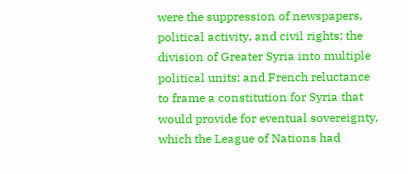were the suppression of newspapers, political activity, and civil rights; the division of Greater Syria into multiple political units; and French reluctance to frame a constitution for Syria that would provide for eventual sovereignty, which the League of Nations had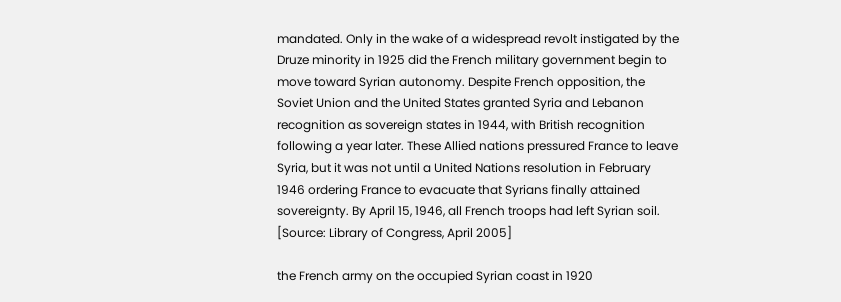mandated. Only in the wake of a widespread revolt instigated by the Druze minority in 1925 did the French military government begin to move toward Syrian autonomy. Despite French opposition, the Soviet Union and the United States granted Syria and Lebanon recognition as sovereign states in 1944, with British recognition following a year later. These Allied nations pressured France to leave Syria, but it was not until a United Nations resolution in February 1946 ordering France to evacuate that Syrians finally attained sovereignty. By April 15, 1946, all French troops had left Syrian soil. [Source: Library of Congress, April 2005]

the French army on the occupied Syrian coast in 1920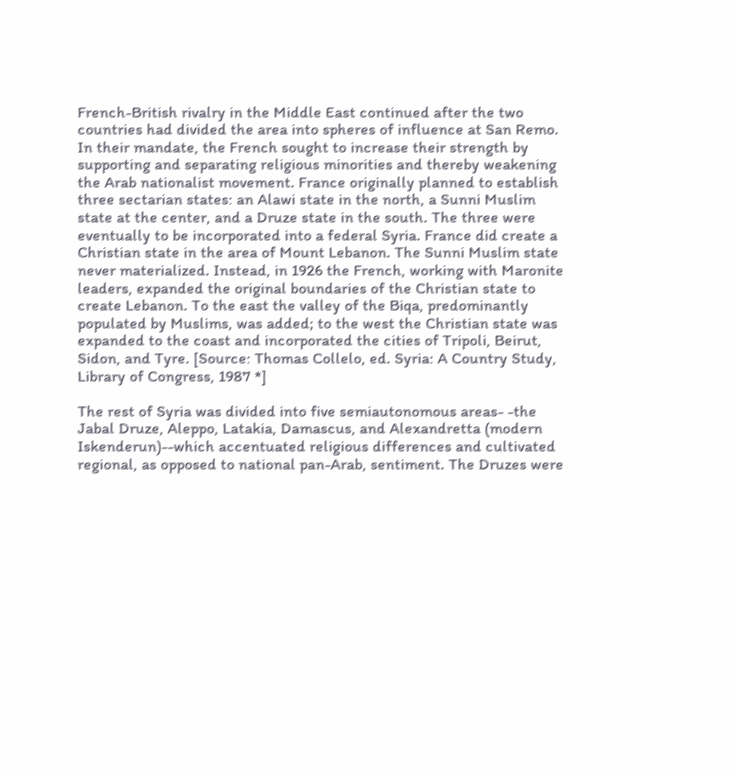French-British rivalry in the Middle East continued after the two countries had divided the area into spheres of influence at San Remo. In their mandate, the French sought to increase their strength by supporting and separating religious minorities and thereby weakening the Arab nationalist movement. France originally planned to establish three sectarian states: an Alawi state in the north, a Sunni Muslim state at the center, and a Druze state in the south. The three were eventually to be incorporated into a federal Syria. France did create a Christian state in the area of Mount Lebanon. The Sunni Muslim state never materialized. Instead, in 1926 the French, working with Maronite leaders, expanded the original boundaries of the Christian state to create Lebanon. To the east the valley of the Biqa, predominantly populated by Muslims, was added; to the west the Christian state was expanded to the coast and incorporated the cities of Tripoli, Beirut, Sidon, and Tyre. [Source: Thomas Collelo, ed. Syria: A Country Study, Library of Congress, 1987 *]

The rest of Syria was divided into five semiautonomous areas- -the Jabal Druze, Aleppo, Latakia, Damascus, and Alexandretta (modern Iskenderun)--which accentuated religious differences and cultivated regional, as opposed to national pan-Arab, sentiment. The Druzes were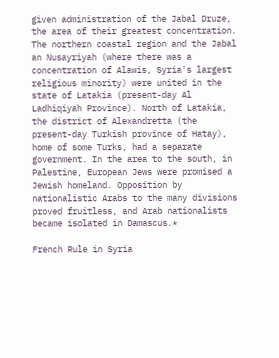given administration of the Jabal Druze, the area of their greatest concentration. The northern coastal region and the Jabal an Nusayriyah (where there was a concentration of Alawis, Syria's largest religious minority) were united in the state of Latakia (present-day Al Ladhiqiyah Province). North of Latakia, the district of Alexandretta (the present-day Turkish province of Hatay), home of some Turks, had a separate government. In the area to the south, in Palestine, European Jews were promised a Jewish homeland. Opposition by nationalistic Arabs to the many divisions proved fruitless, and Arab nationalists became isolated in Damascus.*

French Rule in Syria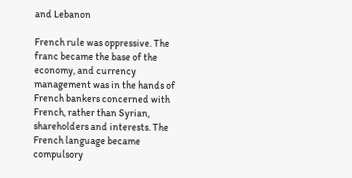and Lebanon

French rule was oppressive. The franc became the base of the economy, and currency management was in the hands of French bankers concerned with French, rather than Syrian, shareholders and interests. The French language became compulsory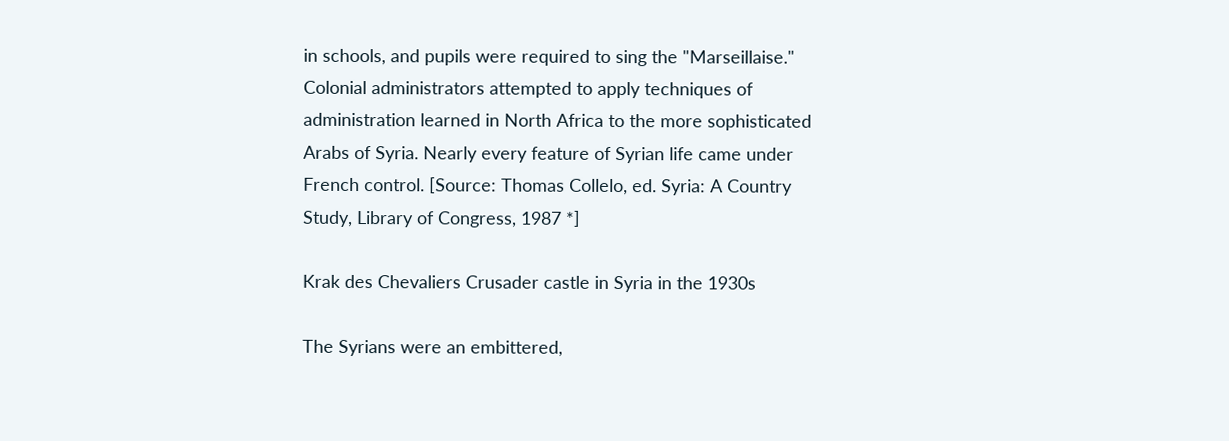in schools, and pupils were required to sing the "Marseillaise." Colonial administrators attempted to apply techniques of administration learned in North Africa to the more sophisticated Arabs of Syria. Nearly every feature of Syrian life came under French control. [Source: Thomas Collelo, ed. Syria: A Country Study, Library of Congress, 1987 *]

Krak des Chevaliers Crusader castle in Syria in the 1930s

The Syrians were an embittered,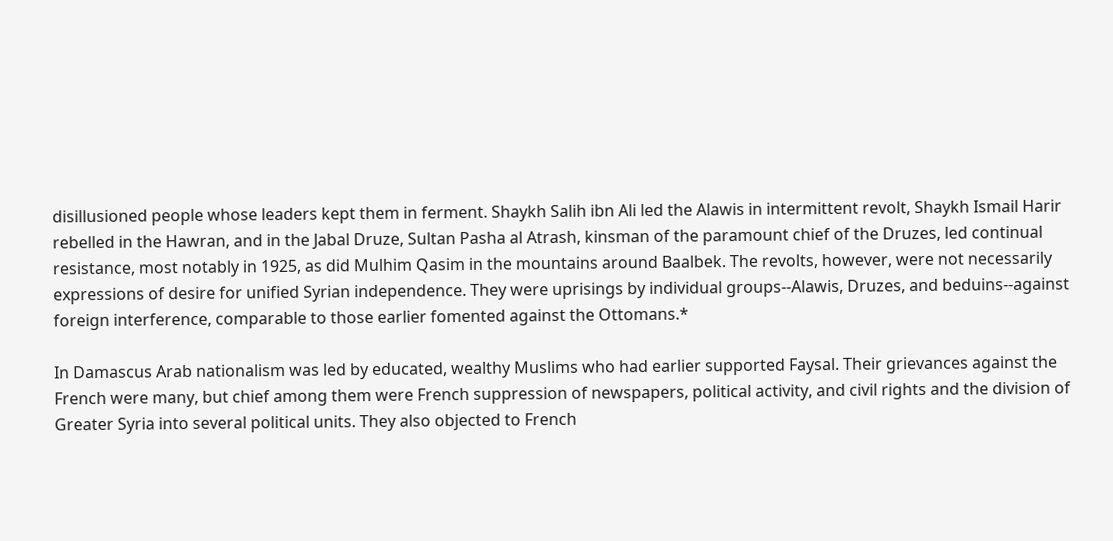disillusioned people whose leaders kept them in ferment. Shaykh Salih ibn Ali led the Alawis in intermittent revolt, Shaykh Ismail Harir rebelled in the Hawran, and in the Jabal Druze, Sultan Pasha al Atrash, kinsman of the paramount chief of the Druzes, led continual resistance, most notably in 1925, as did Mulhim Qasim in the mountains around Baalbek. The revolts, however, were not necessarily expressions of desire for unified Syrian independence. They were uprisings by individual groups--Alawis, Druzes, and beduins--against foreign interference, comparable to those earlier fomented against the Ottomans.*

In Damascus Arab nationalism was led by educated, wealthy Muslims who had earlier supported Faysal. Their grievances against the French were many, but chief among them were French suppression of newspapers, political activity, and civil rights and the division of Greater Syria into several political units. They also objected to French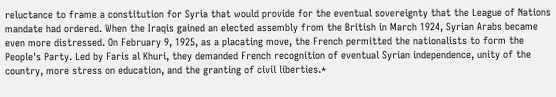reluctance to frame a constitution for Syria that would provide for the eventual sovereignty that the League of Nations mandate had ordered. When the Iraqis gained an elected assembly from the British in March 1924, Syrian Arabs became even more distressed. On February 9, 1925, as a placating move, the French permitted the nationalists to form the People's Party. Led by Faris al Khuri, they demanded French recognition of eventual Syrian independence, unity of the country, more stress on education, and the granting of civil liberties.*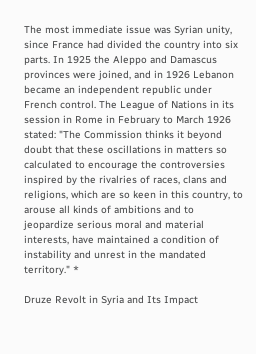The most immediate issue was Syrian unity, since France had divided the country into six parts. In 1925 the Aleppo and Damascus provinces were joined, and in 1926 Lebanon became an independent republic under French control. The League of Nations in its session in Rome in February to March 1926 stated: "The Commission thinks it beyond doubt that these oscillations in matters so calculated to encourage the controversies inspired by the rivalries of races, clans and religions, which are so keen in this country, to arouse all kinds of ambitions and to jeopardize serious moral and material interests, have maintained a condition of instability and unrest in the mandated territory." *

Druze Revolt in Syria and Its Impact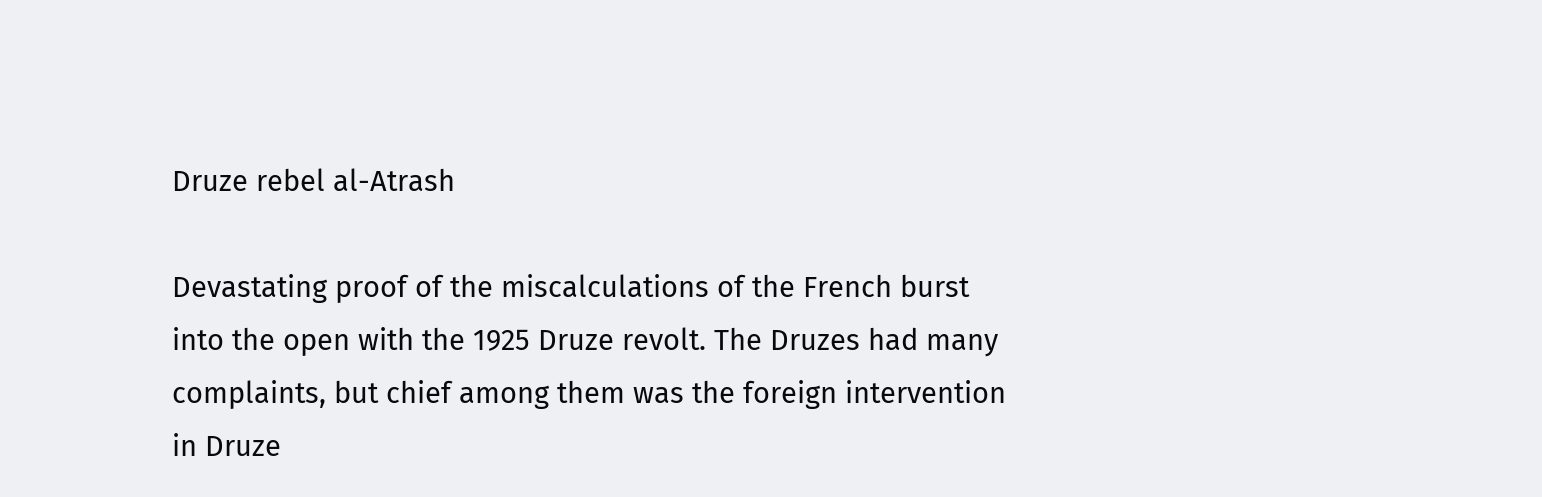Druze rebel al-Atrash

Devastating proof of the miscalculations of the French burst into the open with the 1925 Druze revolt. The Druzes had many complaints, but chief among them was the foreign intervention in Druze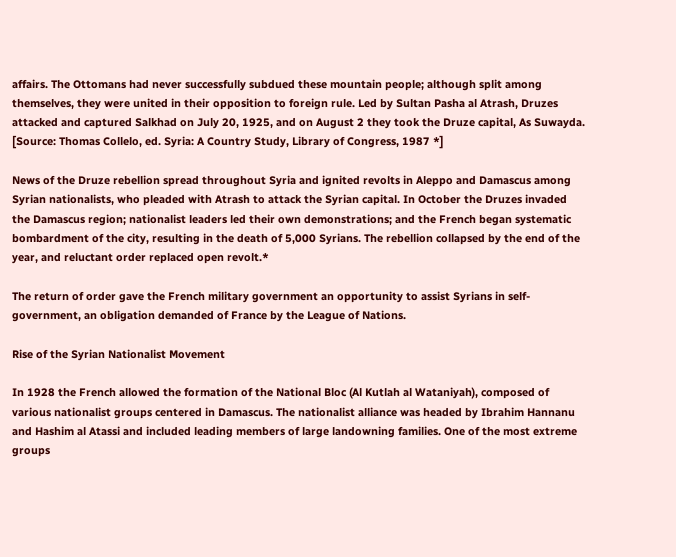affairs. The Ottomans had never successfully subdued these mountain people; although split among themselves, they were united in their opposition to foreign rule. Led by Sultan Pasha al Atrash, Druzes attacked and captured Salkhad on July 20, 1925, and on August 2 they took the Druze capital, As Suwayda. [Source: Thomas Collelo, ed. Syria: A Country Study, Library of Congress, 1987 *]

News of the Druze rebellion spread throughout Syria and ignited revolts in Aleppo and Damascus among Syrian nationalists, who pleaded with Atrash to attack the Syrian capital. In October the Druzes invaded the Damascus region; nationalist leaders led their own demonstrations; and the French began systematic bombardment of the city, resulting in the death of 5,000 Syrians. The rebellion collapsed by the end of the year, and reluctant order replaced open revolt.*

The return of order gave the French military government an opportunity to assist Syrians in self-government, an obligation demanded of France by the League of Nations.

Rise of the Syrian Nationalist Movement

In 1928 the French allowed the formation of the National Bloc (Al Kutlah al Wataniyah), composed of various nationalist groups centered in Damascus. The nationalist alliance was headed by Ibrahim Hannanu and Hashim al Atassi and included leading members of large landowning families. One of the most extreme groups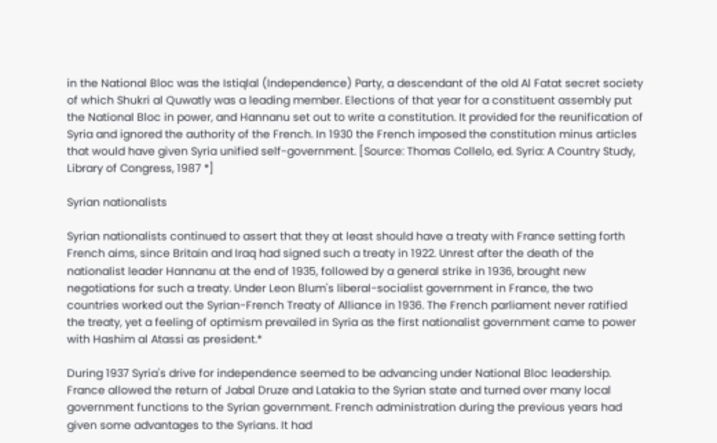in the National Bloc was the Istiqlal (Independence) Party, a descendant of the old Al Fatat secret society of which Shukri al Quwatly was a leading member. Elections of that year for a constituent assembly put the National Bloc in power, and Hannanu set out to write a constitution. It provided for the reunification of Syria and ignored the authority of the French. In 1930 the French imposed the constitution minus articles that would have given Syria unified self-government. [Source: Thomas Collelo, ed. Syria: A Country Study, Library of Congress, 1987 *]

Syrian nationalists

Syrian nationalists continued to assert that they at least should have a treaty with France setting forth French aims, since Britain and Iraq had signed such a treaty in 1922. Unrest after the death of the nationalist leader Hannanu at the end of 1935, followed by a general strike in 1936, brought new negotiations for such a treaty. Under Leon Blum's liberal-socialist government in France, the two countries worked out the Syrian-French Treaty of Alliance in 1936. The French parliament never ratified the treaty, yet a feeling of optimism prevailed in Syria as the first nationalist government came to power with Hashim al Atassi as president.*

During 1937 Syria's drive for independence seemed to be advancing under National Bloc leadership. France allowed the return of Jabal Druze and Latakia to the Syrian state and turned over many local government functions to the Syrian government. French administration during the previous years had given some advantages to the Syrians. It had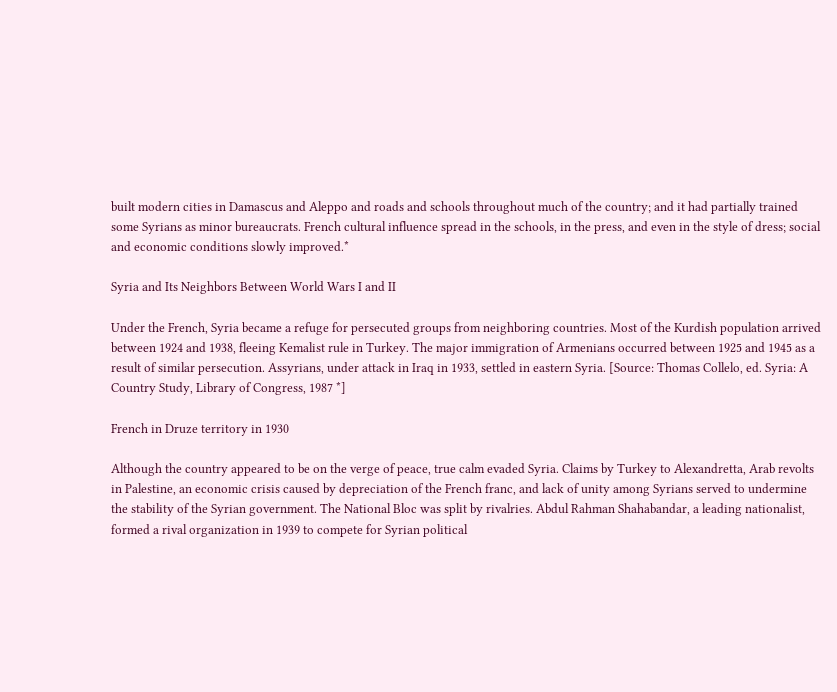built modern cities in Damascus and Aleppo and roads and schools throughout much of the country; and it had partially trained some Syrians as minor bureaucrats. French cultural influence spread in the schools, in the press, and even in the style of dress; social and economic conditions slowly improved.*

Syria and Its Neighbors Between World Wars I and II

Under the French, Syria became a refuge for persecuted groups from neighboring countries. Most of the Kurdish population arrived between 1924 and 1938, fleeing Kemalist rule in Turkey. The major immigration of Armenians occurred between 1925 and 1945 as a result of similar persecution. Assyrians, under attack in Iraq in 1933, settled in eastern Syria. [Source: Thomas Collelo, ed. Syria: A Country Study, Library of Congress, 1987 *]

French in Druze territory in 1930

Although the country appeared to be on the verge of peace, true calm evaded Syria. Claims by Turkey to Alexandretta, Arab revolts in Palestine, an economic crisis caused by depreciation of the French franc, and lack of unity among Syrians served to undermine the stability of the Syrian government. The National Bloc was split by rivalries. Abdul Rahman Shahabandar, a leading nationalist, formed a rival organization in 1939 to compete for Syrian political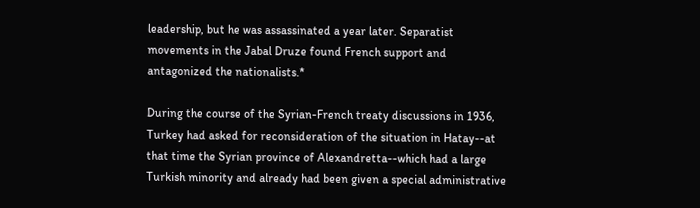leadership, but he was assassinated a year later. Separatist movements in the Jabal Druze found French support and antagonized the nationalists.*

During the course of the Syrian-French treaty discussions in 1936, Turkey had asked for reconsideration of the situation in Hatay--at that time the Syrian province of Alexandretta--which had a large Turkish minority and already had been given a special administrative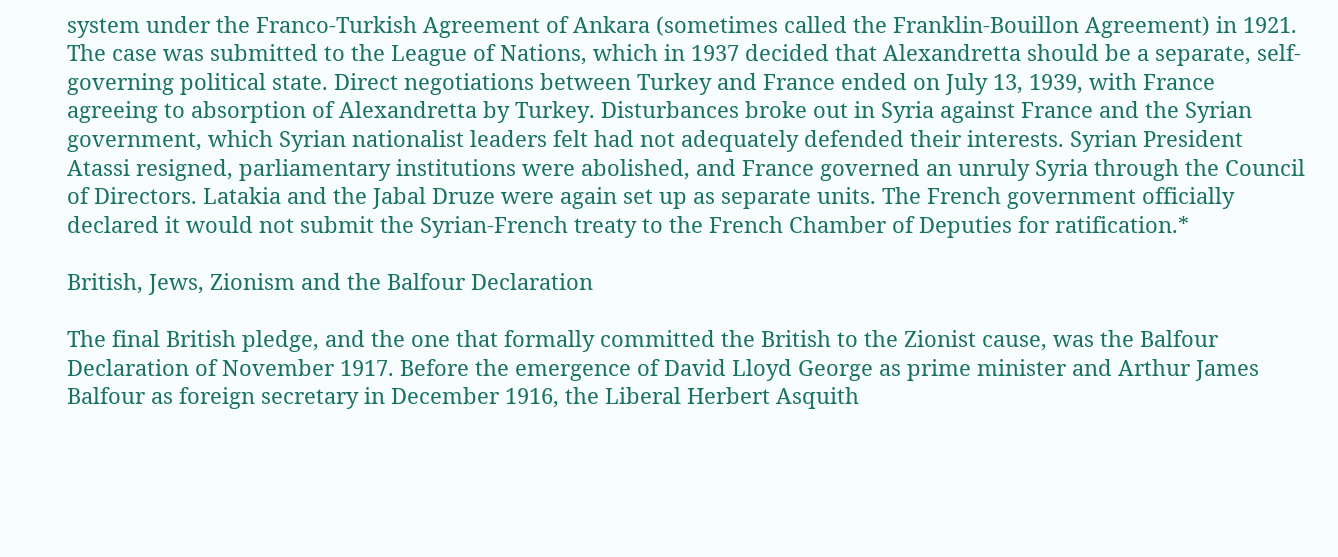system under the Franco-Turkish Agreement of Ankara (sometimes called the Franklin-Bouillon Agreement) in 1921. The case was submitted to the League of Nations, which in 1937 decided that Alexandretta should be a separate, self- governing political state. Direct negotiations between Turkey and France ended on July 13, 1939, with France agreeing to absorption of Alexandretta by Turkey. Disturbances broke out in Syria against France and the Syrian government, which Syrian nationalist leaders felt had not adequately defended their interests. Syrian President Atassi resigned, parliamentary institutions were abolished, and France governed an unruly Syria through the Council of Directors. Latakia and the Jabal Druze were again set up as separate units. The French government officially declared it would not submit the Syrian-French treaty to the French Chamber of Deputies for ratification.*

British, Jews, Zionism and the Balfour Declaration

The final British pledge, and the one that formally committed the British to the Zionist cause, was the Balfour Declaration of November 1917. Before the emergence of David Lloyd George as prime minister and Arthur James Balfour as foreign secretary in December 1916, the Liberal Herbert Asquith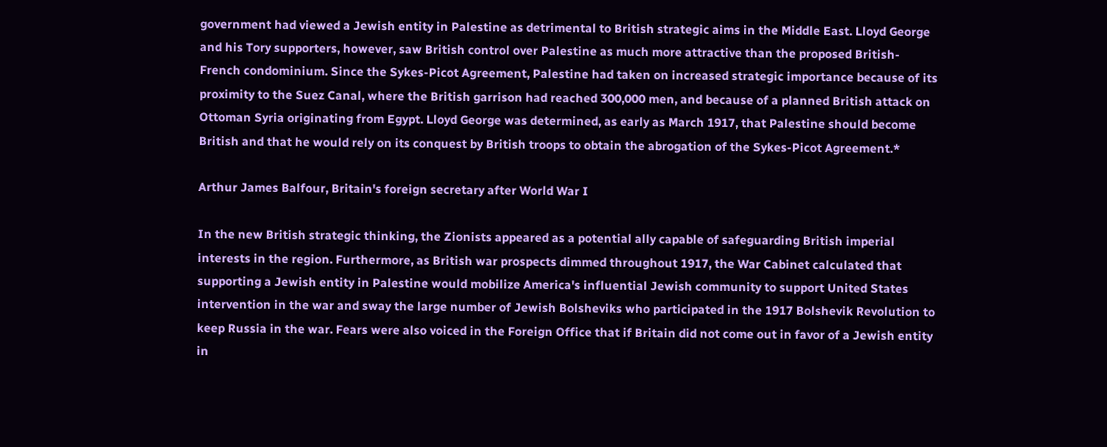government had viewed a Jewish entity in Palestine as detrimental to British strategic aims in the Middle East. Lloyd George and his Tory supporters, however, saw British control over Palestine as much more attractive than the proposed British-French condominium. Since the Sykes-Picot Agreement, Palestine had taken on increased strategic importance because of its proximity to the Suez Canal, where the British garrison had reached 300,000 men, and because of a planned British attack on Ottoman Syria originating from Egypt. Lloyd George was determined, as early as March 1917, that Palestine should become British and that he would rely on its conquest by British troops to obtain the abrogation of the Sykes-Picot Agreement.*

Arthur James Balfour, Britain's foreign secretary after World War I

In the new British strategic thinking, the Zionists appeared as a potential ally capable of safeguarding British imperial interests in the region. Furthermore, as British war prospects dimmed throughout 1917, the War Cabinet calculated that supporting a Jewish entity in Palestine would mobilize America's influential Jewish community to support United States intervention in the war and sway the large number of Jewish Bolsheviks who participated in the 1917 Bolshevik Revolution to keep Russia in the war. Fears were also voiced in the Foreign Office that if Britain did not come out in favor of a Jewish entity in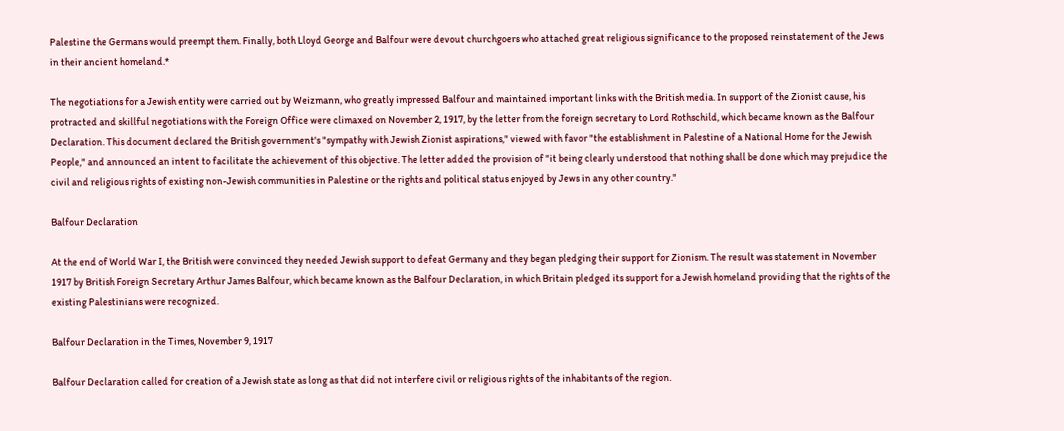Palestine the Germans would preempt them. Finally, both Lloyd George and Balfour were devout churchgoers who attached great religious significance to the proposed reinstatement of the Jews in their ancient homeland.*

The negotiations for a Jewish entity were carried out by Weizmann, who greatly impressed Balfour and maintained important links with the British media. In support of the Zionist cause, his protracted and skillful negotiations with the Foreign Office were climaxed on November 2, 1917, by the letter from the foreign secretary to Lord Rothschild, which became known as the Balfour Declaration. This document declared the British government's "sympathy with Jewish Zionist aspirations," viewed with favor "the establishment in Palestine of a National Home for the Jewish People," and announced an intent to facilitate the achievement of this objective. The letter added the provision of "it being clearly understood that nothing shall be done which may prejudice the civil and religious rights of existing non-Jewish communities in Palestine or the rights and political status enjoyed by Jews in any other country."

Balfour Declaration

At the end of World War I, the British were convinced they needed Jewish support to defeat Germany and they began pledging their support for Zionism. The result was statement in November 1917 by British Foreign Secretary Arthur James Balfour, which became known as the Balfour Declaration, in which Britain pledged its support for a Jewish homeland providing that the rights of the existing Palestinians were recognized.

Balfour Declaration in the Times, November 9, 1917

Balfour Declaration called for creation of a Jewish state as long as that did not interfere civil or religious rights of the inhabitants of the region.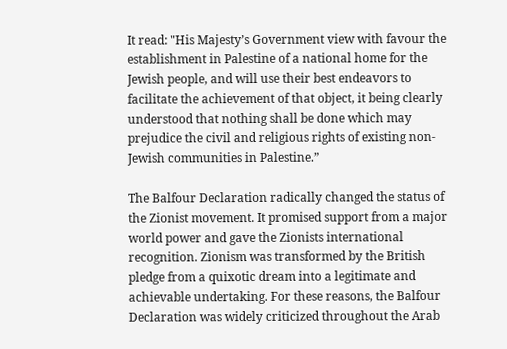It read: "His Majesty’s Government view with favour the establishment in Palestine of a national home for the Jewish people, and will use their best endeavors to facilitate the achievement of that object, it being clearly understood that nothing shall be done which may prejudice the civil and religious rights of existing non-Jewish communities in Palestine.”

The Balfour Declaration radically changed the status of the Zionist movement. It promised support from a major world power and gave the Zionists international recognition. Zionism was transformed by the British pledge from a quixotic dream into a legitimate and achievable undertaking. For these reasons, the Balfour Declaration was widely criticized throughout the Arab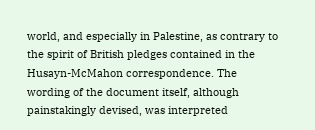world, and especially in Palestine, as contrary to the spirit of British pledges contained in the Husayn-McMahon correspondence. The wording of the document itself, although painstakingly devised, was interpreted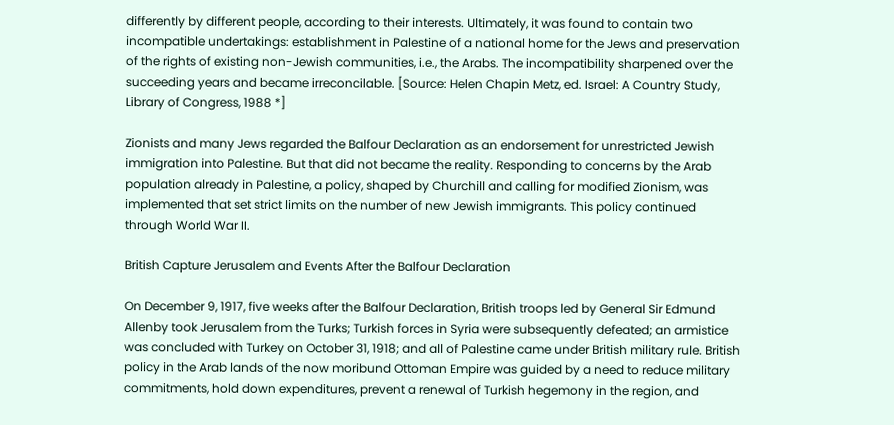differently by different people, according to their interests. Ultimately, it was found to contain two incompatible undertakings: establishment in Palestine of a national home for the Jews and preservation of the rights of existing non-Jewish communities, i.e., the Arabs. The incompatibility sharpened over the succeeding years and became irreconcilable. [Source: Helen Chapin Metz, ed. Israel: A Country Study, Library of Congress, 1988 *]

Zionists and many Jews regarded the Balfour Declaration as an endorsement for unrestricted Jewish immigration into Palestine. But that did not became the reality. Responding to concerns by the Arab population already in Palestine, a policy, shaped by Churchill and calling for modified Zionism, was implemented that set strict limits on the number of new Jewish immigrants. This policy continued through World War II.

British Capture Jerusalem and Events After the Balfour Declaration

On December 9, 1917, five weeks after the Balfour Declaration, British troops led by General Sir Edmund Allenby took Jerusalem from the Turks; Turkish forces in Syria were subsequently defeated; an armistice was concluded with Turkey on October 31, 1918; and all of Palestine came under British military rule. British policy in the Arab lands of the now moribund Ottoman Empire was guided by a need to reduce military commitments, hold down expenditures, prevent a renewal of Turkish hegemony in the region, and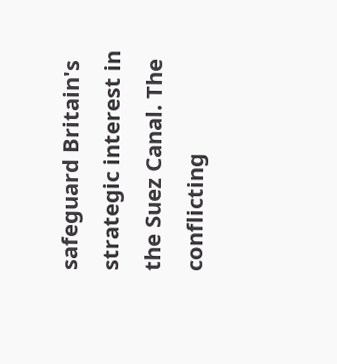safeguard Britain's strategic interest in the Suez Canal. The conflicting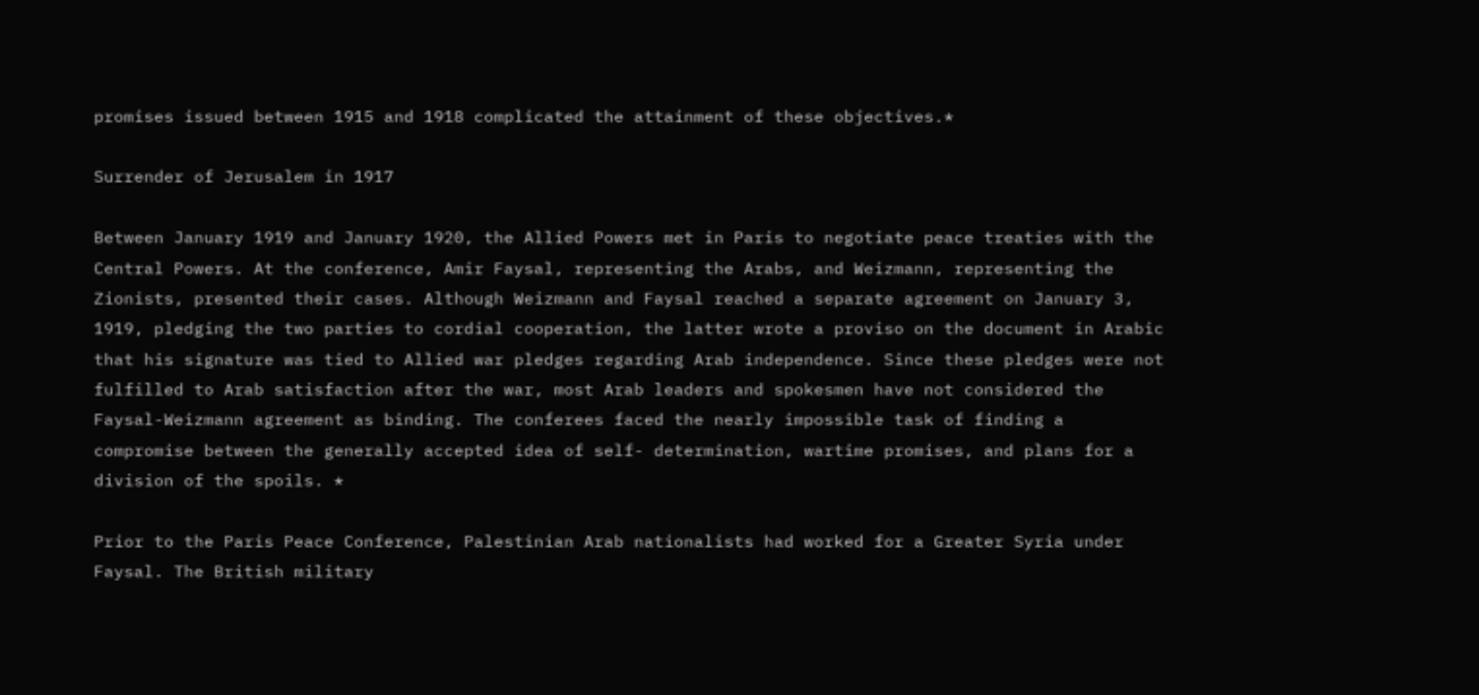promises issued between 1915 and 1918 complicated the attainment of these objectives.*

Surrender of Jerusalem in 1917

Between January 1919 and January 1920, the Allied Powers met in Paris to negotiate peace treaties with the Central Powers. At the conference, Amir Faysal, representing the Arabs, and Weizmann, representing the Zionists, presented their cases. Although Weizmann and Faysal reached a separate agreement on January 3, 1919, pledging the two parties to cordial cooperation, the latter wrote a proviso on the document in Arabic that his signature was tied to Allied war pledges regarding Arab independence. Since these pledges were not fulfilled to Arab satisfaction after the war, most Arab leaders and spokesmen have not considered the Faysal-Weizmann agreement as binding. The conferees faced the nearly impossible task of finding a compromise between the generally accepted idea of self- determination, wartime promises, and plans for a division of the spoils. *

Prior to the Paris Peace Conference, Palestinian Arab nationalists had worked for a Greater Syria under Faysal. The British military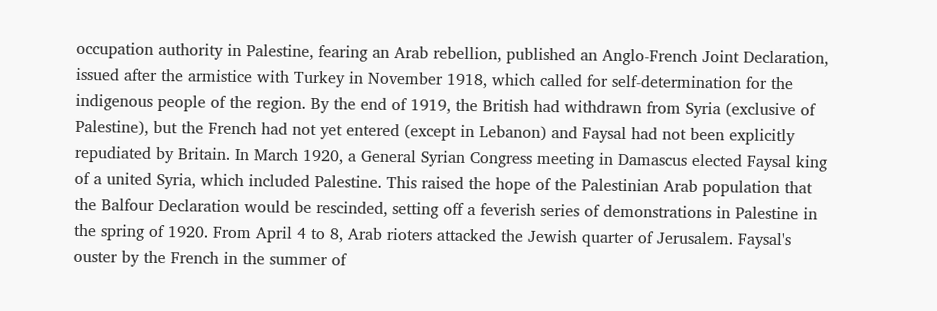occupation authority in Palestine, fearing an Arab rebellion, published an Anglo-French Joint Declaration, issued after the armistice with Turkey in November 1918, which called for self-determination for the indigenous people of the region. By the end of 1919, the British had withdrawn from Syria (exclusive of Palestine), but the French had not yet entered (except in Lebanon) and Faysal had not been explicitly repudiated by Britain. In March 1920, a General Syrian Congress meeting in Damascus elected Faysal king of a united Syria, which included Palestine. This raised the hope of the Palestinian Arab population that the Balfour Declaration would be rescinded, setting off a feverish series of demonstrations in Palestine in the spring of 1920. From April 4 to 8, Arab rioters attacked the Jewish quarter of Jerusalem. Faysal's ouster by the French in the summer of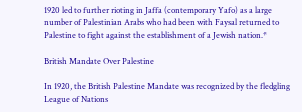1920 led to further rioting in Jaffa (contemporary Yafo) as a large number of Palestinian Arabs who had been with Faysal returned to Palestine to fight against the establishment of a Jewish nation.*

British Mandate Over Palestine

In 1920, the British Palestine Mandate was recognized by the fledgling League of Nations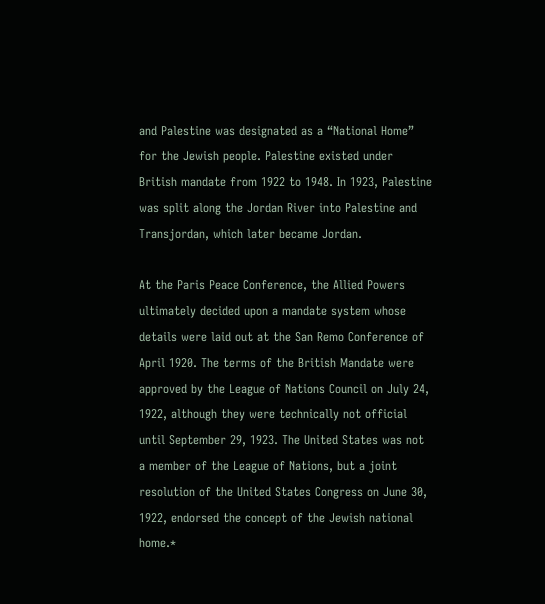and Palestine was designated as a “National Home” for the Jewish people. Palestine existed under British mandate from 1922 to 1948. In 1923, Palestine was split along the Jordan River into Palestine and Transjordan, which later became Jordan.

At the Paris Peace Conference, the Allied Powers ultimately decided upon a mandate system whose details were laid out at the San Remo Conference of April 1920. The terms of the British Mandate were approved by the League of Nations Council on July 24, 1922, although they were technically not official until September 29, 1923. The United States was not a member of the League of Nations, but a joint resolution of the United States Congress on June 30, 1922, endorsed the concept of the Jewish national home.*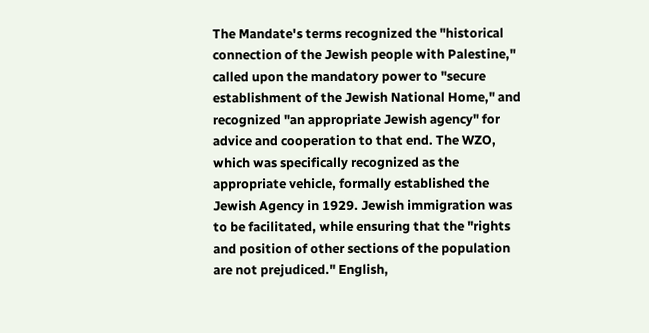The Mandate's terms recognized the "historical connection of the Jewish people with Palestine," called upon the mandatory power to "secure establishment of the Jewish National Home," and recognized "an appropriate Jewish agency" for advice and cooperation to that end. The WZO, which was specifically recognized as the appropriate vehicle, formally established the Jewish Agency in 1929. Jewish immigration was to be facilitated, while ensuring that the "rights and position of other sections of the population are not prejudiced." English,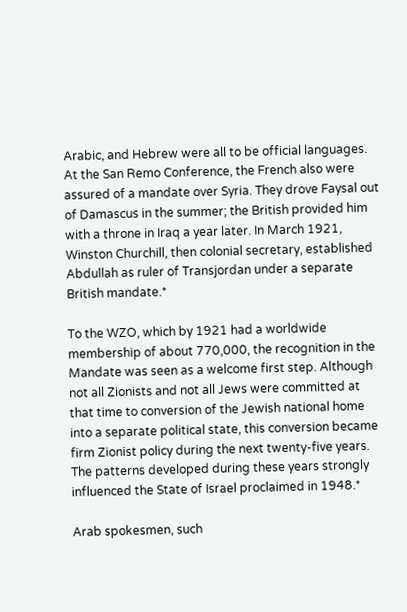Arabic, and Hebrew were all to be official languages. At the San Remo Conference, the French also were assured of a mandate over Syria. They drove Faysal out of Damascus in the summer; the British provided him with a throne in Iraq a year later. In March 1921, Winston Churchill, then colonial secretary, established Abdullah as ruler of Transjordan under a separate British mandate.*

To the WZO, which by 1921 had a worldwide membership of about 770,000, the recognition in the Mandate was seen as a welcome first step. Although not all Zionists and not all Jews were committed at that time to conversion of the Jewish national home into a separate political state, this conversion became firm Zionist policy during the next twenty-five years. The patterns developed during these years strongly influenced the State of Israel proclaimed in 1948.*

Arab spokesmen, such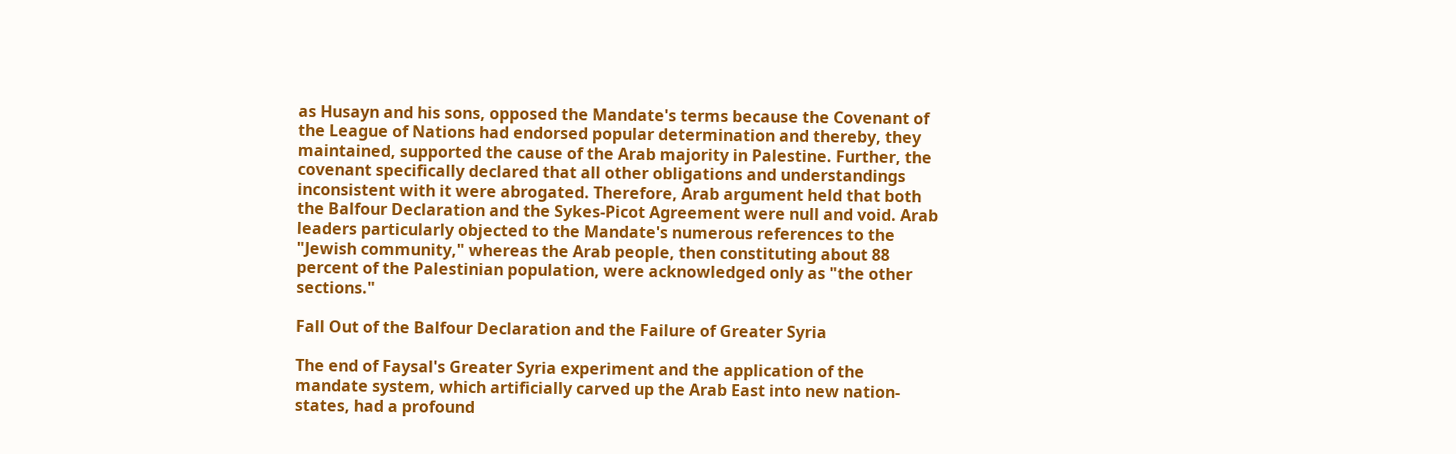as Husayn and his sons, opposed the Mandate's terms because the Covenant of the League of Nations had endorsed popular determination and thereby, they maintained, supported the cause of the Arab majority in Palestine. Further, the covenant specifically declared that all other obligations and understandings inconsistent with it were abrogated. Therefore, Arab argument held that both the Balfour Declaration and the Sykes-Picot Agreement were null and void. Arab leaders particularly objected to the Mandate's numerous references to the "Jewish community," whereas the Arab people, then constituting about 88 percent of the Palestinian population, were acknowledged only as "the other sections."

Fall Out of the Balfour Declaration and the Failure of Greater Syria

The end of Faysal's Greater Syria experiment and the application of the mandate system, which artificially carved up the Arab East into new nation-states, had a profound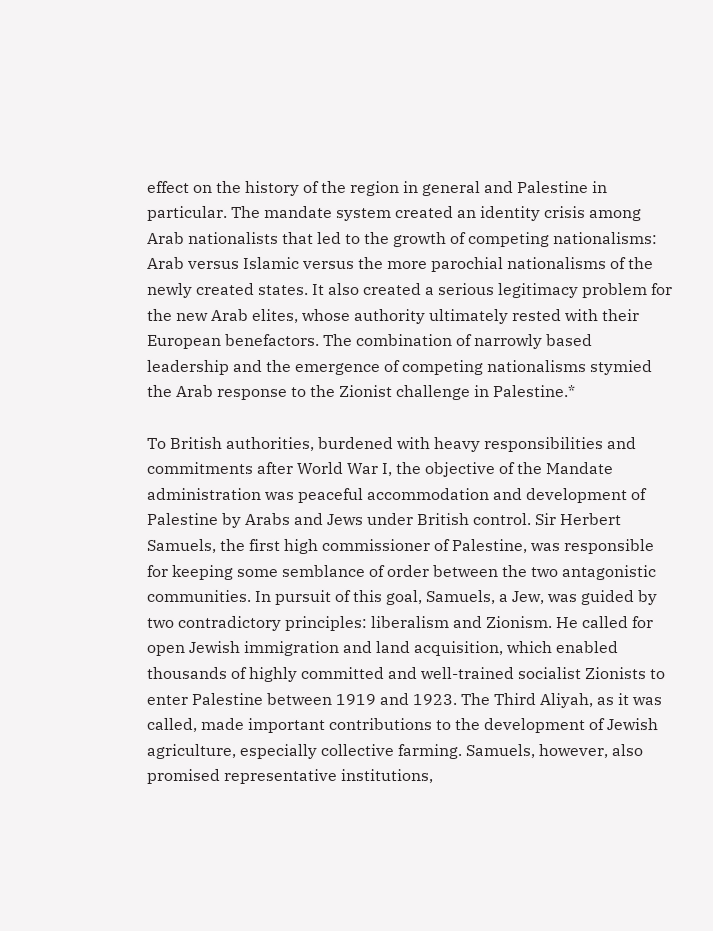effect on the history of the region in general and Palestine in particular. The mandate system created an identity crisis among Arab nationalists that led to the growth of competing nationalisms: Arab versus Islamic versus the more parochial nationalisms of the newly created states. It also created a serious legitimacy problem for the new Arab elites, whose authority ultimately rested with their European benefactors. The combination of narrowly based leadership and the emergence of competing nationalisms stymied the Arab response to the Zionist challenge in Palestine.*

To British authorities, burdened with heavy responsibilities and commitments after World War I, the objective of the Mandate administration was peaceful accommodation and development of Palestine by Arabs and Jews under British control. Sir Herbert Samuels, the first high commissioner of Palestine, was responsible for keeping some semblance of order between the two antagonistic communities. In pursuit of this goal, Samuels, a Jew, was guided by two contradictory principles: liberalism and Zionism. He called for open Jewish immigration and land acquisition, which enabled thousands of highly committed and well-trained socialist Zionists to enter Palestine between 1919 and 1923. The Third Aliyah, as it was called, made important contributions to the development of Jewish agriculture, especially collective farming. Samuels, however, also promised representative institutions,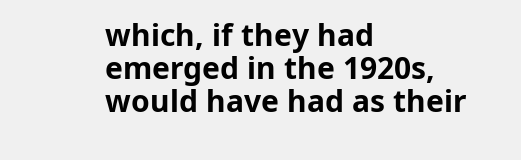which, if they had emerged in the 1920s, would have had as their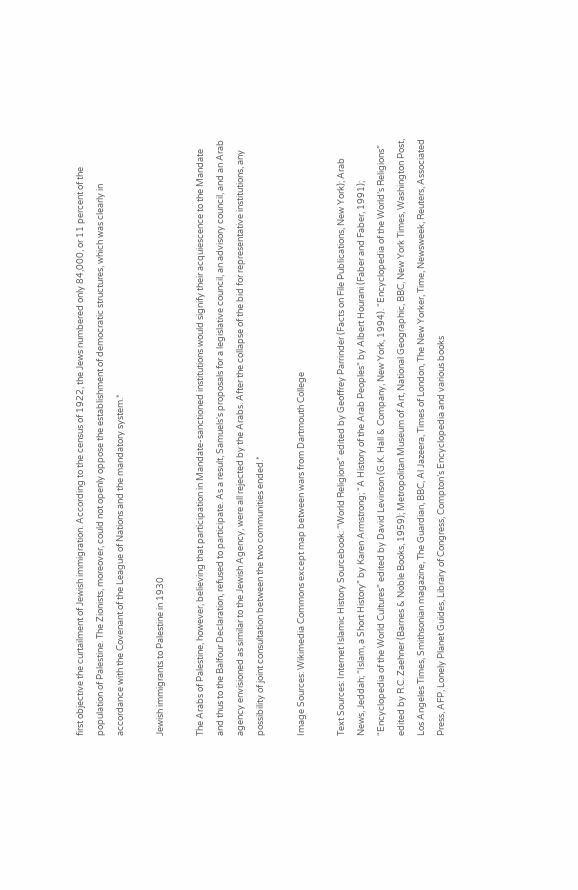first objective the curtailment of Jewish immigration. According to the census of 1922, the Jews numbered only 84,000, or 11 percent of the population of Palestine. The Zionists, moreover, could not openly oppose the establishment of democratic structures, which was clearly in accordance with the Covenant of the League of Nations and the mandatory system.*

Jewish immigrants to Palestine in 1930

The Arabs of Palestine, however, believing that participation in Mandate-sanctioned institutions would signify their acquiescence to the Mandate and thus to the Balfour Declaration, refused to participate. As a result, Samuels's proposals for a legislative council, an advisory council, and an Arab agency envisioned as similar to the Jewish Agency, were all rejected by the Arabs. After the collapse of the bid for representative institutions, any possibility of joint consultation between the two communities ended.*

Image Sources: Wikimedia Commons except map between wars from Dartmouth College

Text Sources: Internet Islamic History Sourcebook: “World Religions” edited by Geoffrey Parrinder (Facts on File Publications, New York); Arab News, Jeddah; “Islam, a Short History” by Karen Armstrong; “A History of the Arab Peoples” by Albert Hourani (Faber and Faber, 1991); “Encyclopedia of the World Cultures” edited by David Levinson (G.K. Hall & Company, New York, 1994). “Encyclopedia of the World’s Religions” edited by R.C. Zaehner (Barnes & Noble Books, 1959); Metropolitan Museum of Art, National Geographic, BBC, New York Times, Washington Post, Los Angeles Times, Smithsonian magazine, The Guardian, BBC, Al Jazeera, Times of London, The New Yorker, Time, Newsweek, Reuters, Associated Press, AFP, Lonely Planet Guides, Library of Congress, Compton’s Encyclopedia and various books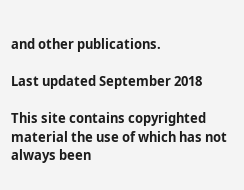and other publications.

Last updated September 2018

This site contains copyrighted material the use of which has not always been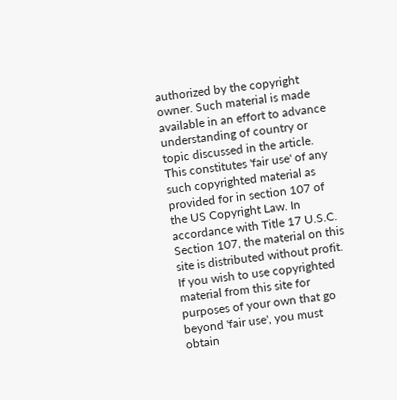authorized by the copyright owner. Such material is made available in an effort to advance understanding of country or topic discussed in the article. This constitutes 'fair use' of any such copyrighted material as provided for in section 107 of the US Copyright Law. In accordance with Title 17 U.S.C. Section 107, the material on this site is distributed without profit. If you wish to use copyrighted material from this site for purposes of your own that go beyond 'fair use', you must obtain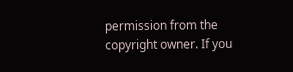permission from the copyright owner. If you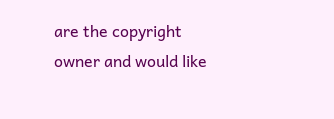are the copyright owner and would like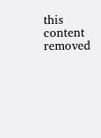this content removed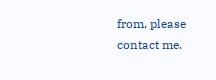from, please contact me.